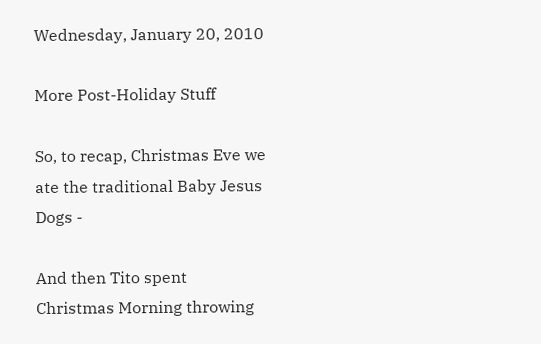Wednesday, January 20, 2010

More Post-Holiday Stuff

So, to recap, Christmas Eve we ate the traditional Baby Jesus Dogs -

And then Tito spent Christmas Morning throwing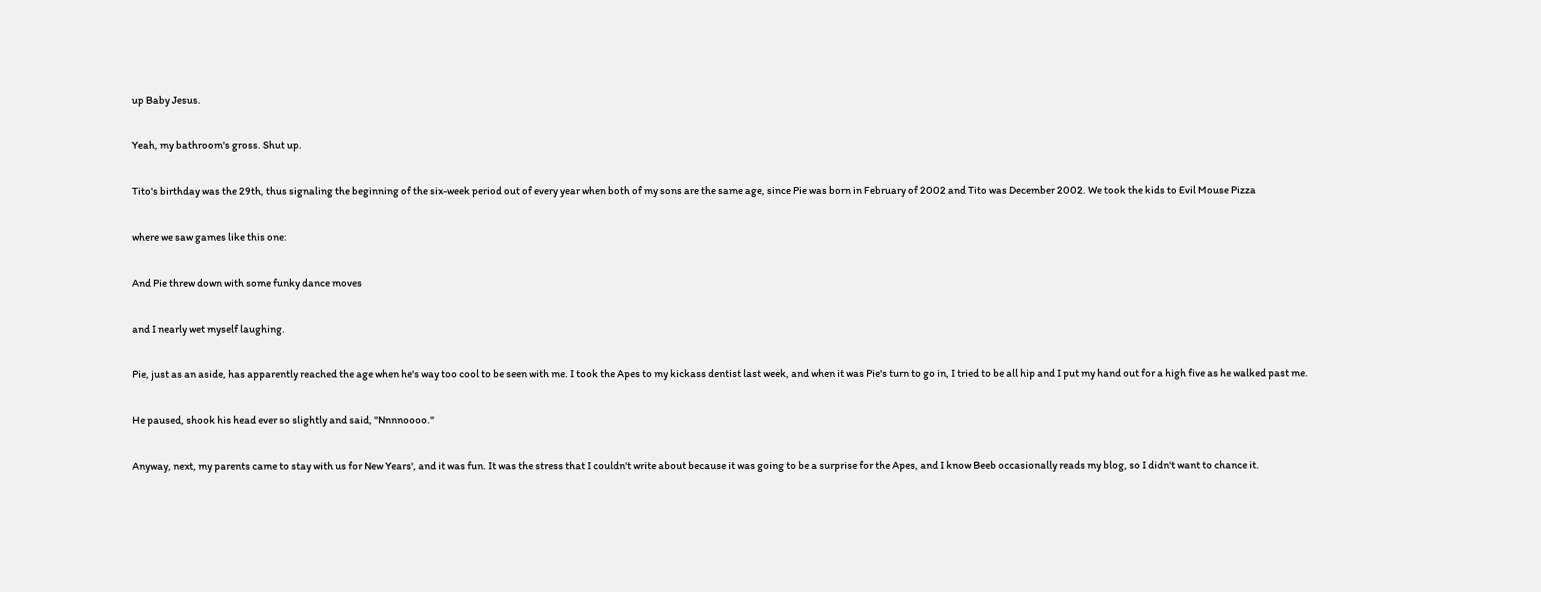up Baby Jesus.

Yeah, my bathroom's gross. Shut up.

Tito's birthday was the 29th, thus signaling the beginning of the six-week period out of every year when both of my sons are the same age, since Pie was born in February of 2002 and Tito was December 2002. We took the kids to Evil Mouse Pizza

where we saw games like this one:

And Pie threw down with some funky dance moves

and I nearly wet myself laughing.

Pie, just as an aside, has apparently reached the age when he's way too cool to be seen with me. I took the Apes to my kickass dentist last week, and when it was Pie's turn to go in, I tried to be all hip and I put my hand out for a high five as he walked past me.

He paused, shook his head ever so slightly and said, "Nnnnoooo."

Anyway, next, my parents came to stay with us for New Years', and it was fun. It was the stress that I couldn't write about because it was going to be a surprise for the Apes, and I know Beeb occasionally reads my blog, so I didn't want to chance it.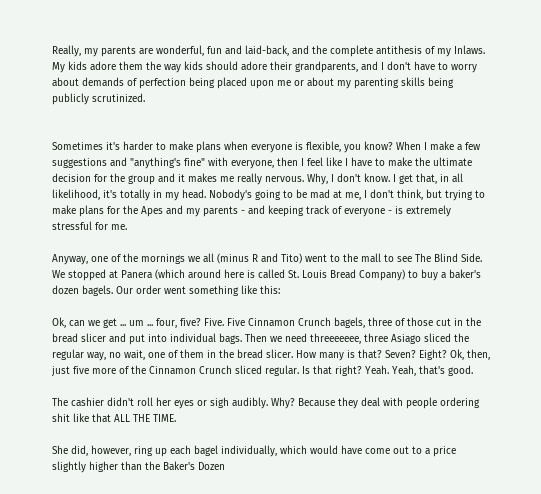Really, my parents are wonderful, fun and laid-back, and the complete antithesis of my Inlaws. My kids adore them the way kids should adore their grandparents, and I don't have to worry about demands of perfection being placed upon me or about my parenting skills being publicly scrutinized.


Sometimes it's harder to make plans when everyone is flexible, you know? When I make a few suggestions and "anything's fine" with everyone, then I feel like I have to make the ultimate decision for the group and it makes me really nervous. Why, I don't know. I get that, in all likelihood, it's totally in my head. Nobody's going to be mad at me, I don't think, but trying to make plans for the Apes and my parents - and keeping track of everyone - is extremely stressful for me.

Anyway, one of the mornings we all (minus R and Tito) went to the mall to see The Blind Side. We stopped at Panera (which around here is called St. Louis Bread Company) to buy a baker's dozen bagels. Our order went something like this:

Ok, can we get ... um ... four, five? Five. Five Cinnamon Crunch bagels, three of those cut in the bread slicer and put into individual bags. Then we need threeeeeee, three Asiago sliced the regular way, no wait, one of them in the bread slicer. How many is that? Seven? Eight? Ok, then, just five more of the Cinnamon Crunch sliced regular. Is that right? Yeah. Yeah, that's good.

The cashier didn't roll her eyes or sigh audibly. Why? Because they deal with people ordering shit like that ALL THE TIME.

She did, however, ring up each bagel individually, which would have come out to a price slightly higher than the Baker's Dozen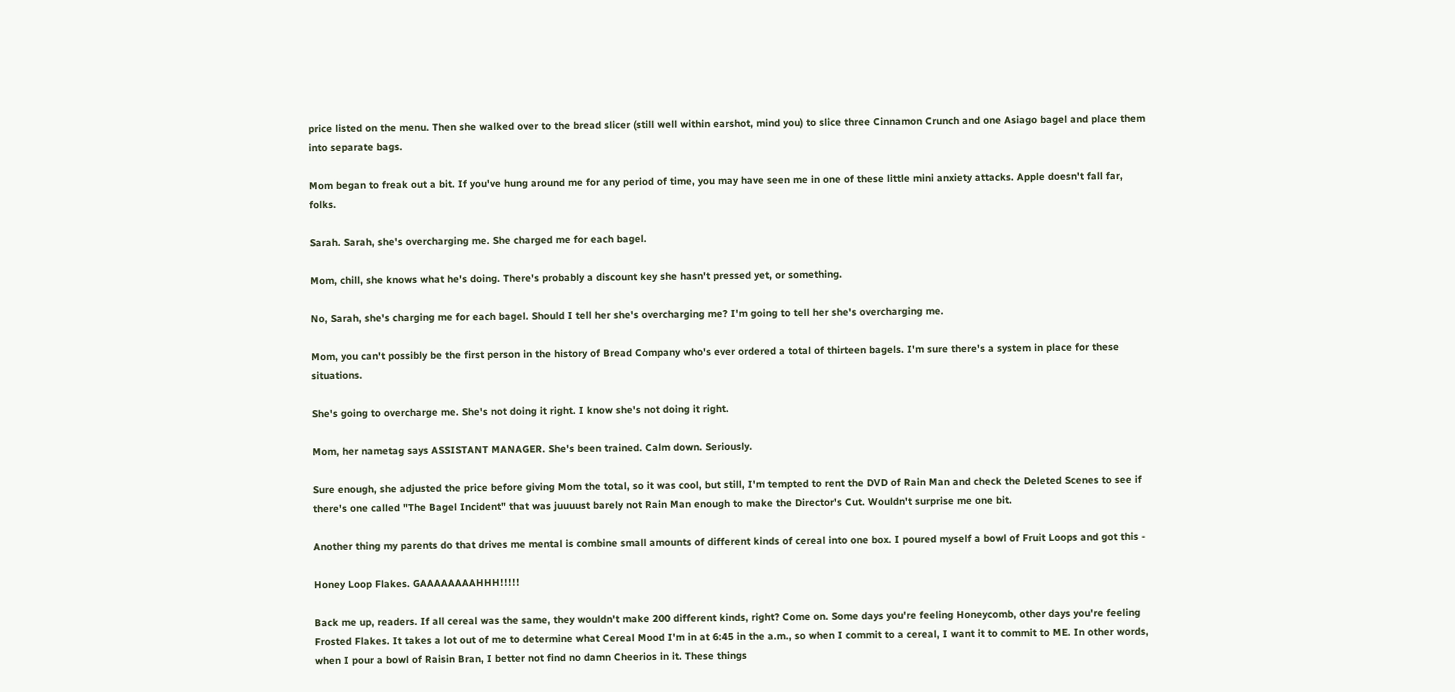price listed on the menu. Then she walked over to the bread slicer (still well within earshot, mind you) to slice three Cinnamon Crunch and one Asiago bagel and place them into separate bags.

Mom began to freak out a bit. If you've hung around me for any period of time, you may have seen me in one of these little mini anxiety attacks. Apple doesn't fall far, folks.

Sarah. Sarah, she's overcharging me. She charged me for each bagel.

Mom, chill, she knows what he's doing. There's probably a discount key she hasn't pressed yet, or something.

No, Sarah, she's charging me for each bagel. Should I tell her she's overcharging me? I'm going to tell her she's overcharging me.

Mom, you can't possibly be the first person in the history of Bread Company who's ever ordered a total of thirteen bagels. I'm sure there's a system in place for these situations.

She's going to overcharge me. She's not doing it right. I know she's not doing it right.

Mom, her nametag says ASSISTANT MANAGER. She's been trained. Calm down. Seriously.

Sure enough, she adjusted the price before giving Mom the total, so it was cool, but still, I'm tempted to rent the DVD of Rain Man and check the Deleted Scenes to see if there's one called "The Bagel Incident" that was juuuust barely not Rain Man enough to make the Director's Cut. Wouldn't surprise me one bit.

Another thing my parents do that drives me mental is combine small amounts of different kinds of cereal into one box. I poured myself a bowl of Fruit Loops and got this -

Honey Loop Flakes. GAAAAAAAAHHH!!!!!

Back me up, readers. If all cereal was the same, they wouldn't make 200 different kinds, right? Come on. Some days you're feeling Honeycomb, other days you're feeling Frosted Flakes. It takes a lot out of me to determine what Cereal Mood I'm in at 6:45 in the a.m., so when I commit to a cereal, I want it to commit to ME. In other words, when I pour a bowl of Raisin Bran, I better not find no damn Cheerios in it. These things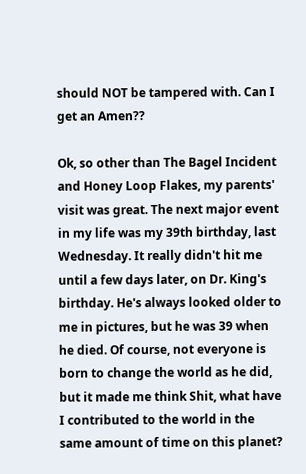should NOT be tampered with. Can I get an Amen??

Ok, so other than The Bagel Incident and Honey Loop Flakes, my parents' visit was great. The next major event in my life was my 39th birthday, last Wednesday. It really didn't hit me until a few days later, on Dr. King's birthday. He's always looked older to me in pictures, but he was 39 when he died. Of course, not everyone is born to change the world as he did, but it made me think Shit, what have I contributed to the world in the same amount of time on this planet?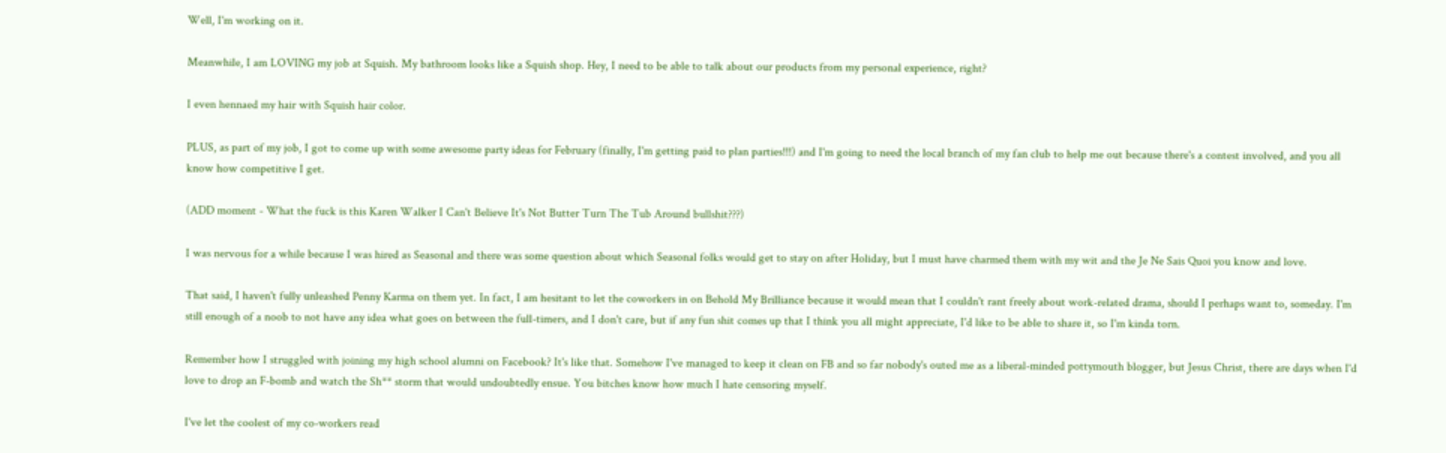Well, I'm working on it.

Meanwhile, I am LOVING my job at Squish. My bathroom looks like a Squish shop. Hey, I need to be able to talk about our products from my personal experience, right?

I even hennaed my hair with Squish hair color.

PLUS, as part of my job, I got to come up with some awesome party ideas for February (finally, I'm getting paid to plan parties!!!) and I'm going to need the local branch of my fan club to help me out because there's a contest involved, and you all know how competitive I get.

(ADD moment - What the fuck is this Karen Walker I Can't Believe It's Not Butter Turn The Tub Around bullshit???)

I was nervous for a while because I was hired as Seasonal and there was some question about which Seasonal folks would get to stay on after Holiday, but I must have charmed them with my wit and the Je Ne Sais Quoi you know and love.

That said, I haven't fully unleashed Penny Karma on them yet. In fact, I am hesitant to let the coworkers in on Behold My Brilliance because it would mean that I couldn't rant freely about work-related drama, should I perhaps want to, someday. I'm still enough of a noob to not have any idea what goes on between the full-timers, and I don't care, but if any fun shit comes up that I think you all might appreciate, I'd like to be able to share it, so I'm kinda torn.

Remember how I struggled with joining my high school alumni on Facebook? It's like that. Somehow I've managed to keep it clean on FB and so far nobody's outed me as a liberal-minded pottymouth blogger, but Jesus Christ, there are days when I'd love to drop an F-bomb and watch the Sh** storm that would undoubtedly ensue. You bitches know how much I hate censoring myself.

I've let the coolest of my co-workers read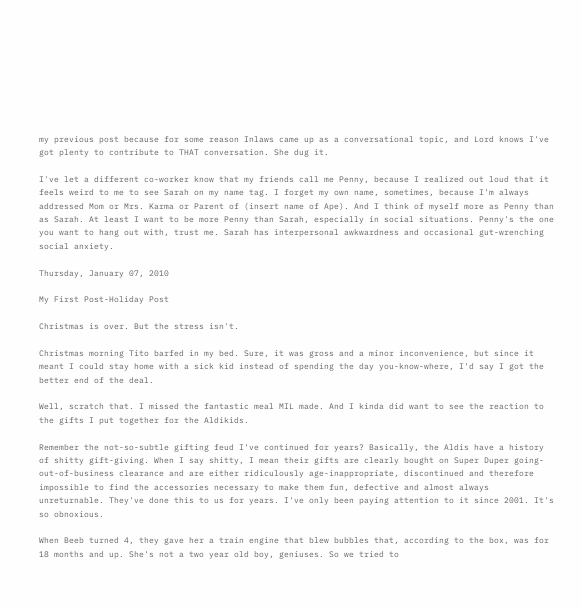my previous post because for some reason Inlaws came up as a conversational topic, and Lord knows I've got plenty to contribute to THAT conversation. She dug it.

I've let a different co-worker know that my friends call me Penny, because I realized out loud that it feels weird to me to see Sarah on my name tag. I forget my own name, sometimes, because I'm always addressed Mom or Mrs. Karma or Parent of (insert name of Ape). And I think of myself more as Penny than as Sarah. At least I want to be more Penny than Sarah, especially in social situations. Penny's the one you want to hang out with, trust me. Sarah has interpersonal awkwardness and occasional gut-wrenching social anxiety.

Thursday, January 07, 2010

My First Post-Holiday Post

Christmas is over. But the stress isn't.

Christmas morning Tito barfed in my bed. Sure, it was gross and a minor inconvenience, but since it meant I could stay home with a sick kid instead of spending the day you-know-where, I'd say I got the better end of the deal.

Well, scratch that. I missed the fantastic meal MIL made. And I kinda did want to see the reaction to the gifts I put together for the Aldikids.

Remember the not-so-subtle gifting feud I've continued for years? Basically, the Aldis have a history of shitty gift-giving. When I say shitty, I mean their gifts are clearly bought on Super Duper going-out-of-business clearance and are either ridiculously age-inappropriate, discontinued and therefore impossible to find the accessories necessary to make them fun, defective and almost always unreturnable. They've done this to us for years. I've only been paying attention to it since 2001. It's so obnoxious.

When Beeb turned 4, they gave her a train engine that blew bubbles that, according to the box, was for 18 months and up. She's not a two year old boy, geniuses. So we tried to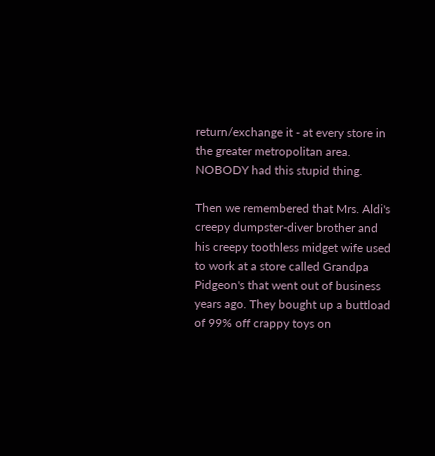return/exchange it - at every store in the greater metropolitan area. NOBODY had this stupid thing.

Then we remembered that Mrs. Aldi's creepy dumpster-diver brother and his creepy toothless midget wife used to work at a store called Grandpa Pidgeon's that went out of business years ago. They bought up a buttload of 99% off crappy toys on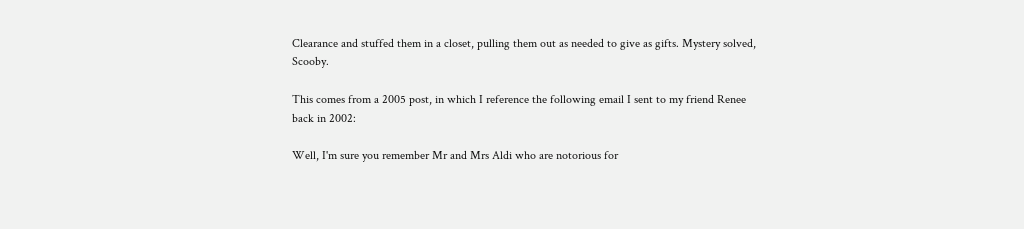Clearance and stuffed them in a closet, pulling them out as needed to give as gifts. Mystery solved, Scooby.

This comes from a 2005 post, in which I reference the following email I sent to my friend Renee back in 2002:

Well, I'm sure you remember Mr and Mrs Aldi who are notorious for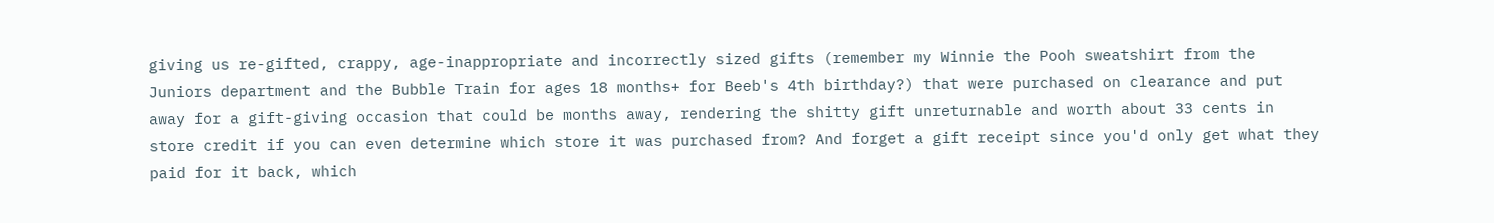giving us re-gifted, crappy, age-inappropriate and incorrectly sized gifts (remember my Winnie the Pooh sweatshirt from the Juniors department and the Bubble Train for ages 18 months+ for Beeb's 4th birthday?) that were purchased on clearance and put away for a gift-giving occasion that could be months away, rendering the shitty gift unreturnable and worth about 33 cents in store credit if you can even determine which store it was purchased from? And forget a gift receipt since you'd only get what they paid for it back, which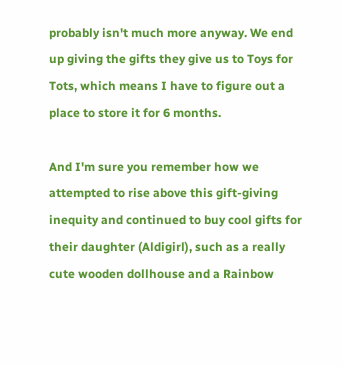probably isn't much more anyway. We end up giving the gifts they give us to Toys for Tots, which means I have to figure out a place to store it for 6 months.

And I'm sure you remember how we attempted to rise above this gift-giving inequity and continued to buy cool gifts for their daughter (Aldigirl), such as a really cute wooden dollhouse and a Rainbow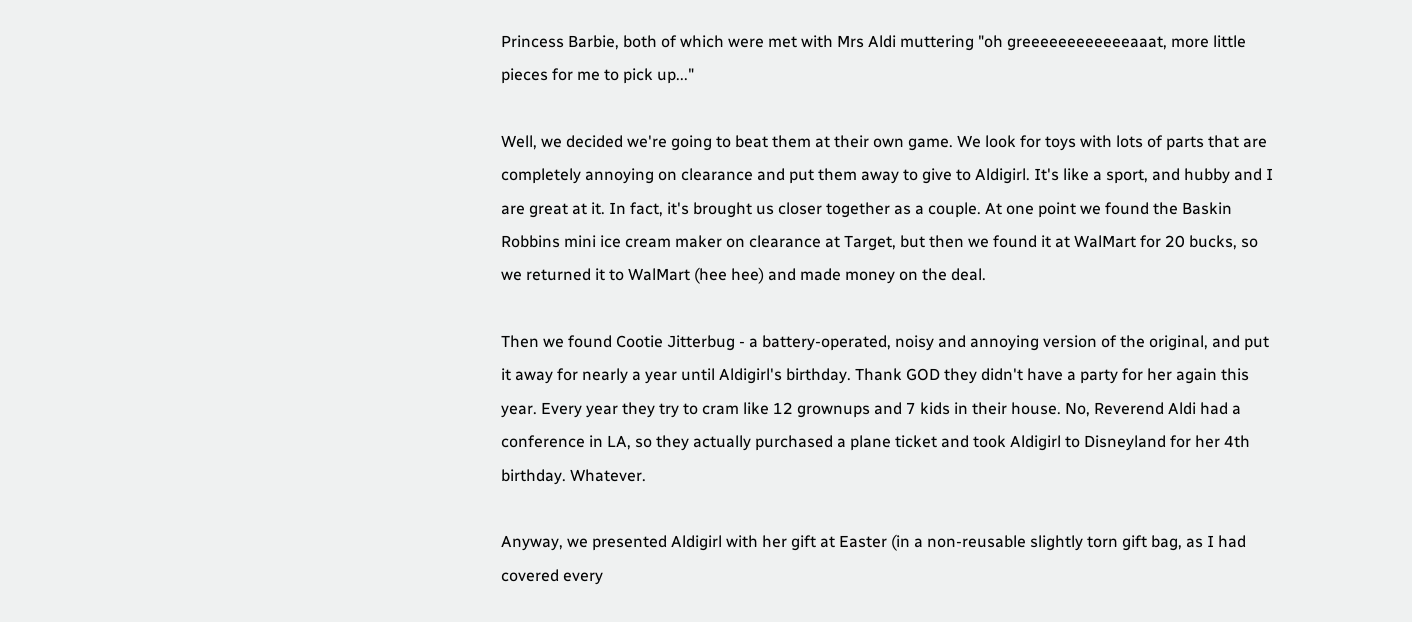Princess Barbie, both of which were met with Mrs Aldi muttering "oh greeeeeeeeeeeeaaat, more little pieces for me to pick up..."

Well, we decided we're going to beat them at their own game. We look for toys with lots of parts that are completely annoying on clearance and put them away to give to Aldigirl. It's like a sport, and hubby and I are great at it. In fact, it's brought us closer together as a couple. At one point we found the Baskin Robbins mini ice cream maker on clearance at Target, but then we found it at WalMart for 20 bucks, so we returned it to WalMart (hee hee) and made money on the deal.

Then we found Cootie Jitterbug - a battery-operated, noisy and annoying version of the original, and put it away for nearly a year until Aldigirl's birthday. Thank GOD they didn't have a party for her again this year. Every year they try to cram like 12 grownups and 7 kids in their house. No, Reverend Aldi had a conference in LA, so they actually purchased a plane ticket and took Aldigirl to Disneyland for her 4th birthday. Whatever.

Anyway, we presented Aldigirl with her gift at Easter (in a non-reusable slightly torn gift bag, as I had covered every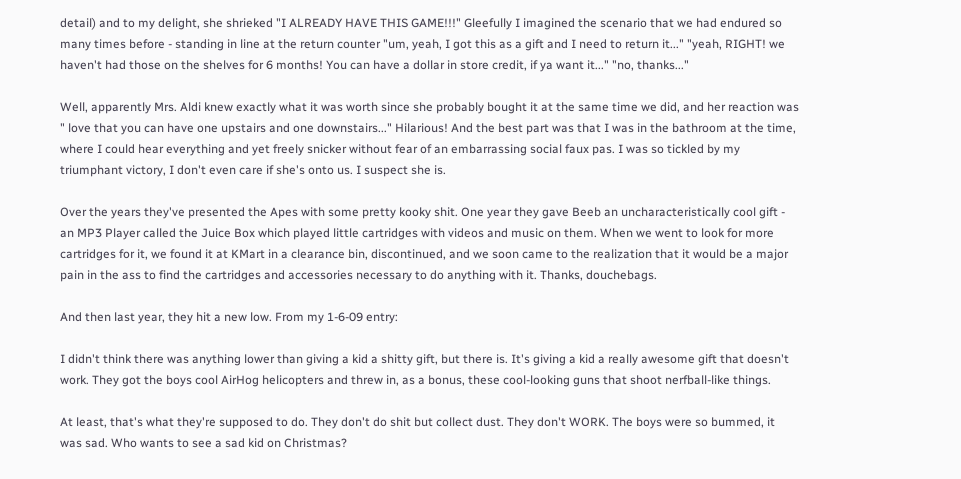detail) and to my delight, she shrieked "I ALREADY HAVE THIS GAME!!!" Gleefully I imagined the scenario that we had endured so many times before - standing in line at the return counter "um, yeah, I got this as a gift and I need to return it..." "yeah, RIGHT! we haven't had those on the shelves for 6 months! You can have a dollar in store credit, if ya want it..." "no, thanks..."

Well, apparently Mrs. Aldi knew exactly what it was worth since she probably bought it at the same time we did, and her reaction was " love that you can have one upstairs and one downstairs..." Hilarious! And the best part was that I was in the bathroom at the time, where I could hear everything and yet freely snicker without fear of an embarrassing social faux pas. I was so tickled by my triumphant victory, I don't even care if she's onto us. I suspect she is.

Over the years they've presented the Apes with some pretty kooky shit. One year they gave Beeb an uncharacteristically cool gift - an MP3 Player called the Juice Box which played little cartridges with videos and music on them. When we went to look for more cartridges for it, we found it at KMart in a clearance bin, discontinued, and we soon came to the realization that it would be a major pain in the ass to find the cartridges and accessories necessary to do anything with it. Thanks, douchebags.

And then last year, they hit a new low. From my 1-6-09 entry:

I didn't think there was anything lower than giving a kid a shitty gift, but there is. It's giving a kid a really awesome gift that doesn't work. They got the boys cool AirHog helicopters and threw in, as a bonus, these cool-looking guns that shoot nerfball-like things.

At least, that's what they're supposed to do. They don't do shit but collect dust. They don't WORK. The boys were so bummed, it was sad. Who wants to see a sad kid on Christmas?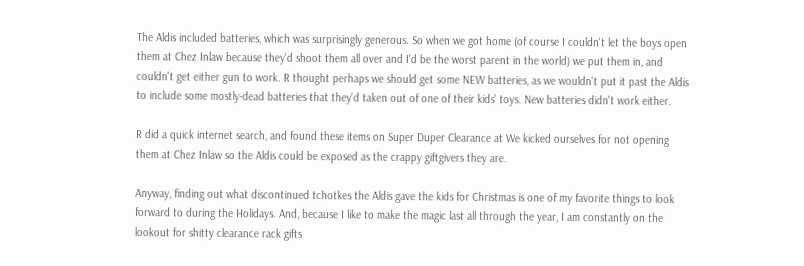The Aldis included batteries, which was surprisingly generous. So when we got home (of course I couldn't let the boys open them at Chez Inlaw because they'd shoot them all over and I'd be the worst parent in the world) we put them in, and couldn't get either gun to work. R thought perhaps we should get some NEW batteries, as we wouldn't put it past the Aldis to include some mostly-dead batteries that they'd taken out of one of their kids' toys. New batteries didn't work either.

R did a quick internet search, and found these items on Super Duper Clearance at We kicked ourselves for not opening them at Chez Inlaw so the Aldis could be exposed as the crappy giftgivers they are.

Anyway, finding out what discontinued tchotkes the Aldis gave the kids for Christmas is one of my favorite things to look forward to during the Holidays. And, because I like to make the magic last all through the year, I am constantly on the lookout for shitty clearance rack gifts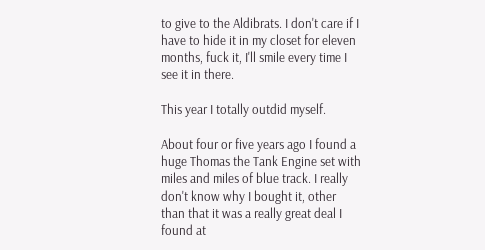to give to the Aldibrats. I don't care if I have to hide it in my closet for eleven months, fuck it, I'll smile every time I see it in there.

This year I totally outdid myself.

About four or five years ago I found a huge Thomas the Tank Engine set with miles and miles of blue track. I really don't know why I bought it, other than that it was a really great deal I found at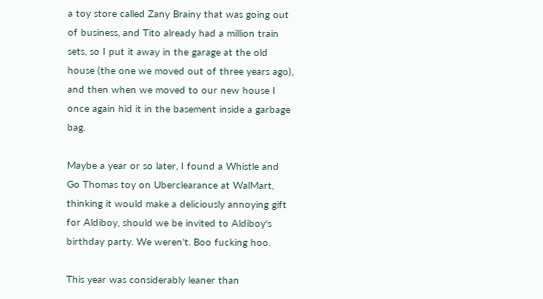a toy store called Zany Brainy that was going out of business, and Tito already had a million train sets, so I put it away in the garage at the old house (the one we moved out of three years ago), and then when we moved to our new house I once again hid it in the basement inside a garbage bag.

Maybe a year or so later, I found a Whistle and Go Thomas toy on Uberclearance at WalMart, thinking it would make a deliciously annoying gift for Aldiboy, should we be invited to Aldiboy's birthday party. We weren't. Boo fucking hoo.

This year was considerably leaner than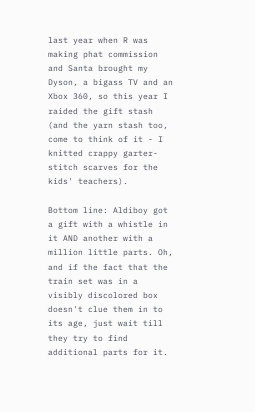last year when R was making phat commission and Santa brought my Dyson, a bigass TV and an Xbox 360, so this year I raided the gift stash (and the yarn stash too, come to think of it - I knitted crappy garter-stitch scarves for the kids' teachers).

Bottom line: Aldiboy got a gift with a whistle in it AND another with a million little parts. Oh, and if the fact that the train set was in a visibly discolored box doesn't clue them in to its age, just wait till they try to find additional parts for it.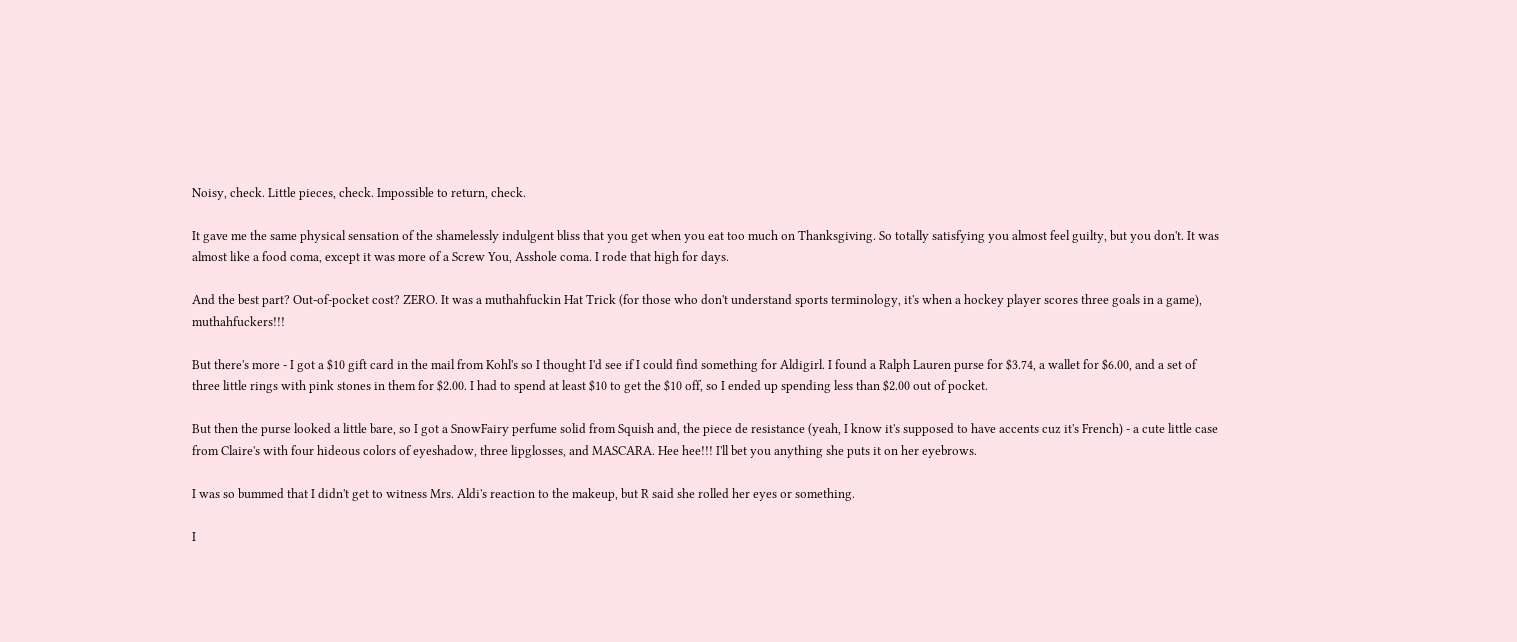Noisy, check. Little pieces, check. Impossible to return, check.

It gave me the same physical sensation of the shamelessly indulgent bliss that you get when you eat too much on Thanksgiving. So totally satisfying you almost feel guilty, but you don't. It was almost like a food coma, except it was more of a Screw You, Asshole coma. I rode that high for days.

And the best part? Out-of-pocket cost? ZERO. It was a muthahfuckin Hat Trick (for those who don't understand sports terminology, it's when a hockey player scores three goals in a game), muthahfuckers!!!

But there's more - I got a $10 gift card in the mail from Kohl's so I thought I'd see if I could find something for Aldigirl. I found a Ralph Lauren purse for $3.74, a wallet for $6.00, and a set of three little rings with pink stones in them for $2.00. I had to spend at least $10 to get the $10 off, so I ended up spending less than $2.00 out of pocket.

But then the purse looked a little bare, so I got a SnowFairy perfume solid from Squish and, the piece de resistance (yeah, I know it's supposed to have accents cuz it's French) - a cute little case from Claire's with four hideous colors of eyeshadow, three lipglosses, and MASCARA. Hee hee!!! I'll bet you anything she puts it on her eyebrows.

I was so bummed that I didn't get to witness Mrs. Aldi's reaction to the makeup, but R said she rolled her eyes or something.

I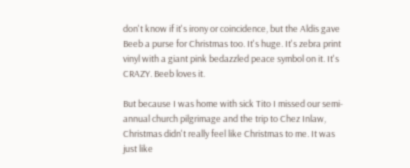don't know if it's irony or coincidence, but the Aldis gave Beeb a purse for Christmas too. It's huge. It's zebra print vinyl with a giant pink bedazzled peace symbol on it. It's CRAZY. Beeb loves it.

But because I was home with sick Tito I missed our semi-annual church pilgrimage and the trip to Chez Inlaw, Christmas didn't really feel like Christmas to me. It was just like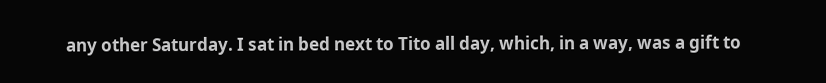any other Saturday. I sat in bed next to Tito all day, which, in a way, was a gift to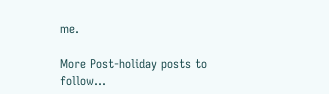me.

More Post-holiday posts to follow...